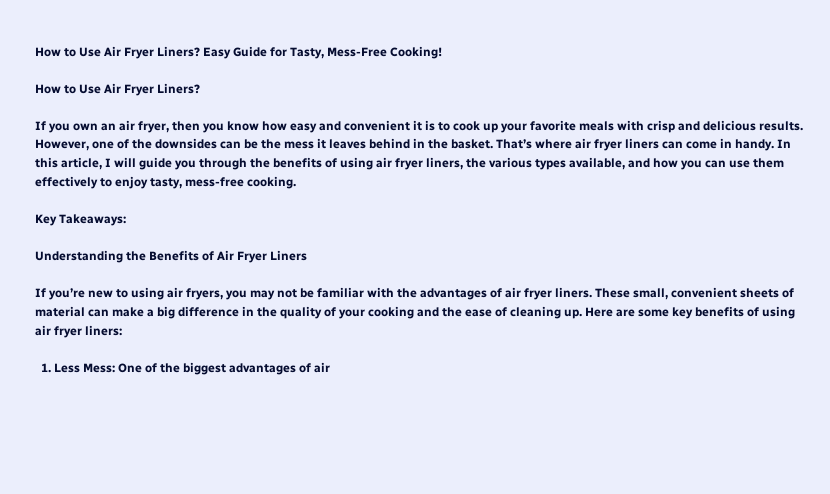How to Use Air Fryer Liners? Easy Guide for Tasty, Mess-Free Cooking!

How to Use Air Fryer Liners?

If you own an air fryer, then you know how easy and convenient it is to cook up your favorite meals with crisp and delicious results. However, one of the downsides can be the mess it leaves behind in the basket. That’s where air fryer liners can come in handy. In this article, I will guide you through the benefits of using air fryer liners, the various types available, and how you can use them effectively to enjoy tasty, mess-free cooking.

Key Takeaways:

Understanding the Benefits of Air Fryer Liners

If you’re new to using air fryers, you may not be familiar with the advantages of air fryer liners. These small, convenient sheets of material can make a big difference in the quality of your cooking and the ease of cleaning up. Here are some key benefits of using air fryer liners:

  1. Less Mess: One of the biggest advantages of air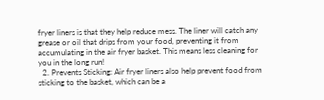fryer liners is that they help reduce mess. The liner will catch any grease or oil that drips from your food, preventing it from accumulating in the air fryer basket. This means less cleaning for you in the long run!
  2. Prevents Sticking: Air fryer liners also help prevent food from sticking to the basket, which can be a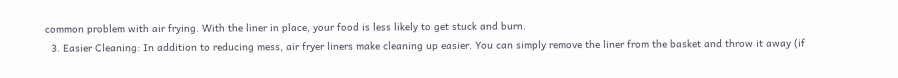common problem with air frying. With the liner in place, your food is less likely to get stuck and burn.
  3. Easier Cleaning: In addition to reducing mess, air fryer liners make cleaning up easier. You can simply remove the liner from the basket and throw it away (if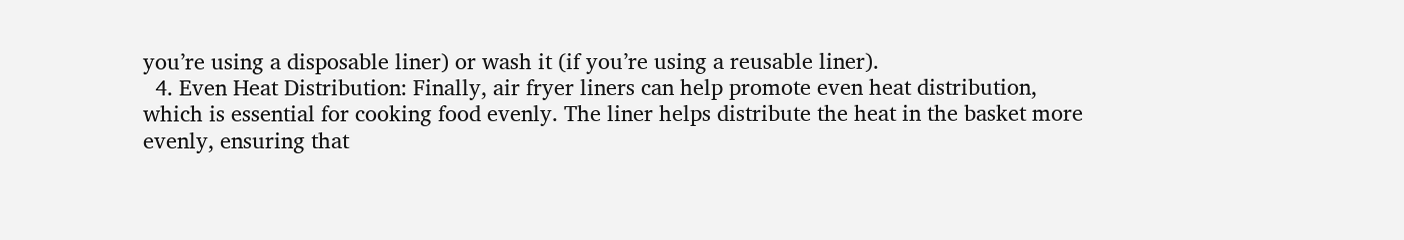you’re using a disposable liner) or wash it (if you’re using a reusable liner).
  4. Even Heat Distribution: Finally, air fryer liners can help promote even heat distribution, which is essential for cooking food evenly. The liner helps distribute the heat in the basket more evenly, ensuring that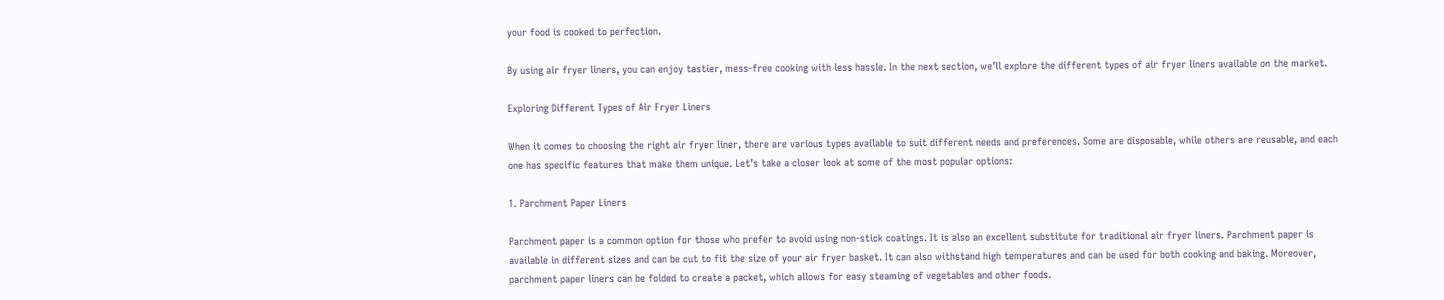your food is cooked to perfection.

By using air fryer liners, you can enjoy tastier, mess-free cooking with less hassle. In the next section, we’ll explore the different types of air fryer liners available on the market.

Exploring Different Types of Air Fryer Liners

When it comes to choosing the right air fryer liner, there are various types available to suit different needs and preferences. Some are disposable, while others are reusable, and each one has specific features that make them unique. Let’s take a closer look at some of the most popular options:

1. Parchment Paper Liners

Parchment paper is a common option for those who prefer to avoid using non-stick coatings. It is also an excellent substitute for traditional air fryer liners. Parchment paper is available in different sizes and can be cut to fit the size of your air fryer basket. It can also withstand high temperatures and can be used for both cooking and baking. Moreover, parchment paper liners can be folded to create a packet, which allows for easy steaming of vegetables and other foods.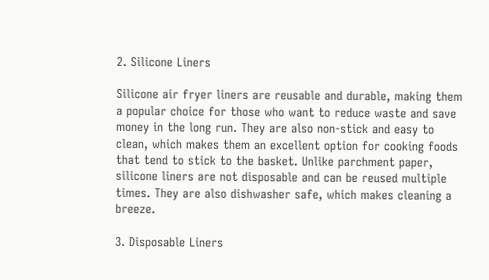2. Silicone Liners

Silicone air fryer liners are reusable and durable, making them a popular choice for those who want to reduce waste and save money in the long run. They are also non-stick and easy to clean, which makes them an excellent option for cooking foods that tend to stick to the basket. Unlike parchment paper, silicone liners are not disposable and can be reused multiple times. They are also dishwasher safe, which makes cleaning a breeze.

3. Disposable Liners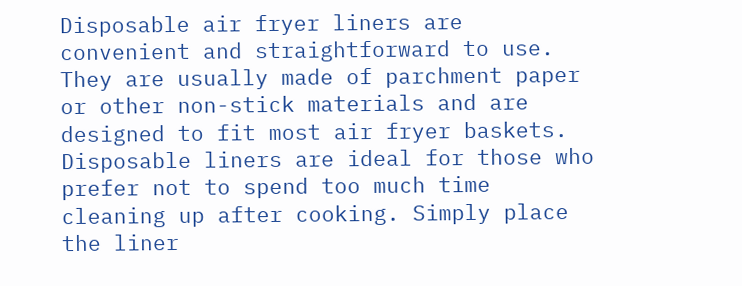Disposable air fryer liners are convenient and straightforward to use. They are usually made of parchment paper or other non-stick materials and are designed to fit most air fryer baskets. Disposable liners are ideal for those who prefer not to spend too much time cleaning up after cooking. Simply place the liner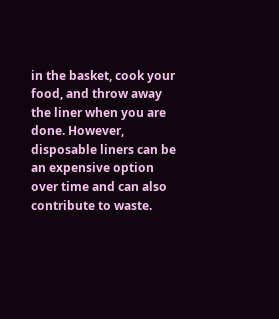in the basket, cook your food, and throw away the liner when you are done. However, disposable liners can be an expensive option over time and can also contribute to waste.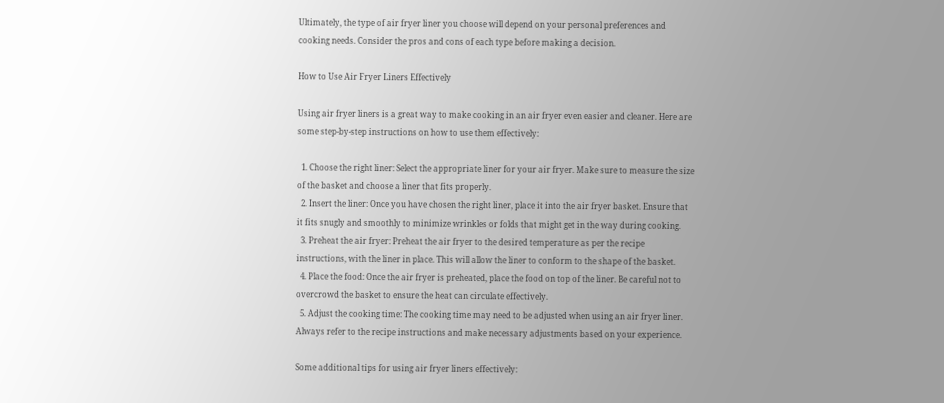Ultimately, the type of air fryer liner you choose will depend on your personal preferences and cooking needs. Consider the pros and cons of each type before making a decision.

How to Use Air Fryer Liners Effectively

Using air fryer liners is a great way to make cooking in an air fryer even easier and cleaner. Here are some step-by-step instructions on how to use them effectively:

  1. Choose the right liner: Select the appropriate liner for your air fryer. Make sure to measure the size of the basket and choose a liner that fits properly.
  2. Insert the liner: Once you have chosen the right liner, place it into the air fryer basket. Ensure that it fits snugly and smoothly to minimize wrinkles or folds that might get in the way during cooking.
  3. Preheat the air fryer: Preheat the air fryer to the desired temperature as per the recipe instructions, with the liner in place. This will allow the liner to conform to the shape of the basket.
  4. Place the food: Once the air fryer is preheated, place the food on top of the liner. Be careful not to overcrowd the basket to ensure the heat can circulate effectively.
  5. Adjust the cooking time: The cooking time may need to be adjusted when using an air fryer liner. Always refer to the recipe instructions and make necessary adjustments based on your experience.

Some additional tips for using air fryer liners effectively: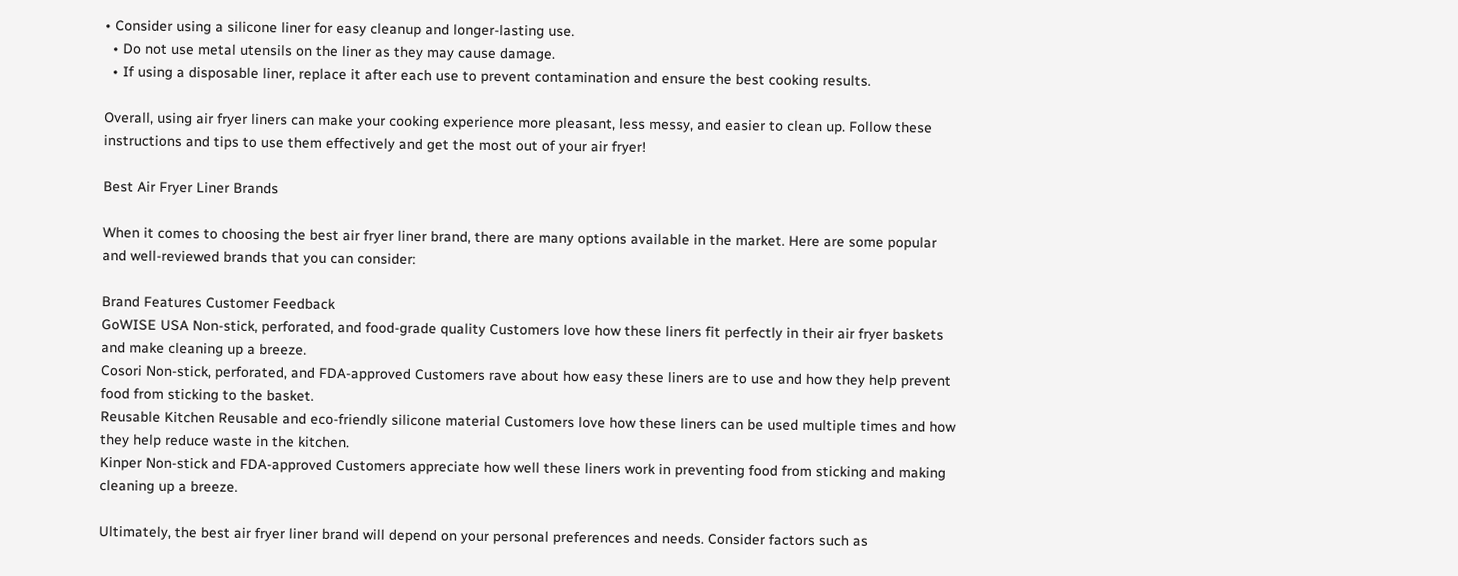• Consider using a silicone liner for easy cleanup and longer-lasting use.
  • Do not use metal utensils on the liner as they may cause damage.
  • If using a disposable liner, replace it after each use to prevent contamination and ensure the best cooking results.

Overall, using air fryer liners can make your cooking experience more pleasant, less messy, and easier to clean up. Follow these instructions and tips to use them effectively and get the most out of your air fryer!

Best Air Fryer Liner Brands

When it comes to choosing the best air fryer liner brand, there are many options available in the market. Here are some popular and well-reviewed brands that you can consider:

Brand Features Customer Feedback
GoWISE USA Non-stick, perforated, and food-grade quality Customers love how these liners fit perfectly in their air fryer baskets and make cleaning up a breeze.
Cosori Non-stick, perforated, and FDA-approved Customers rave about how easy these liners are to use and how they help prevent food from sticking to the basket.
Reusable Kitchen Reusable and eco-friendly silicone material Customers love how these liners can be used multiple times and how they help reduce waste in the kitchen.
Kinper Non-stick and FDA-approved Customers appreciate how well these liners work in preventing food from sticking and making cleaning up a breeze.

Ultimately, the best air fryer liner brand will depend on your personal preferences and needs. Consider factors such as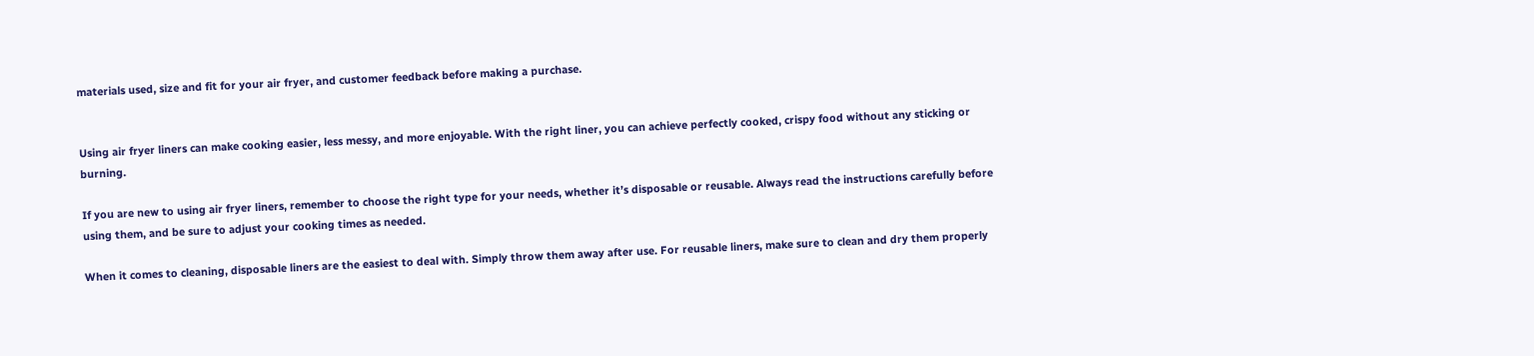materials used, size and fit for your air fryer, and customer feedback before making a purchase.


Using air fryer liners can make cooking easier, less messy, and more enjoyable. With the right liner, you can achieve perfectly cooked, crispy food without any sticking or burning.

If you are new to using air fryer liners, remember to choose the right type for your needs, whether it’s disposable or reusable. Always read the instructions carefully before using them, and be sure to adjust your cooking times as needed.

When it comes to cleaning, disposable liners are the easiest to deal with. Simply throw them away after use. For reusable liners, make sure to clean and dry them properly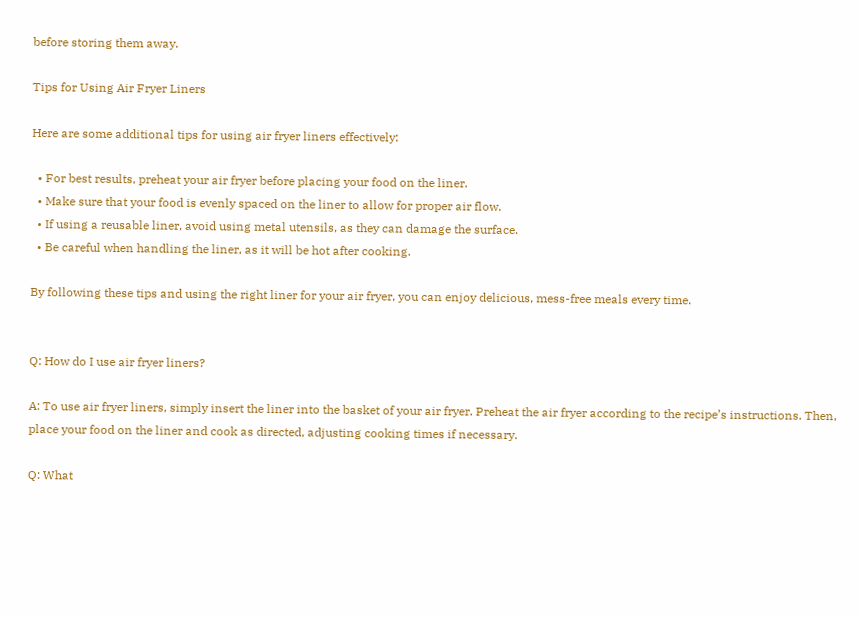before storing them away.

Tips for Using Air Fryer Liners

Here are some additional tips for using air fryer liners effectively:

  • For best results, preheat your air fryer before placing your food on the liner.
  • Make sure that your food is evenly spaced on the liner to allow for proper air flow.
  • If using a reusable liner, avoid using metal utensils, as they can damage the surface.
  • Be careful when handling the liner, as it will be hot after cooking.

By following these tips and using the right liner for your air fryer, you can enjoy delicious, mess-free meals every time.


Q: How do I use air fryer liners?

A: To use air fryer liners, simply insert the liner into the basket of your air fryer. Preheat the air fryer according to the recipe’s instructions. Then, place your food on the liner and cook as directed, adjusting cooking times if necessary.

Q: What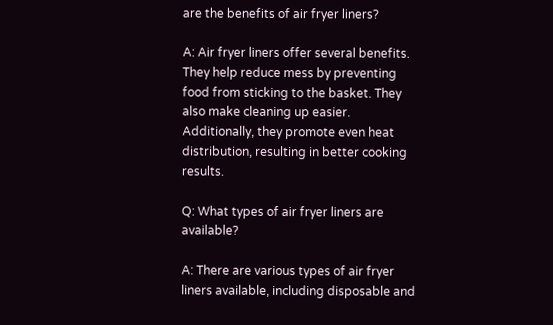are the benefits of air fryer liners?

A: Air fryer liners offer several benefits. They help reduce mess by preventing food from sticking to the basket. They also make cleaning up easier. Additionally, they promote even heat distribution, resulting in better cooking results.

Q: What types of air fryer liners are available?

A: There are various types of air fryer liners available, including disposable and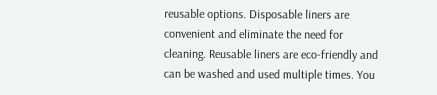reusable options. Disposable liners are convenient and eliminate the need for cleaning. Reusable liners are eco-friendly and can be washed and used multiple times. You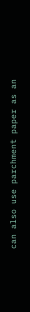can also use parchment paper as an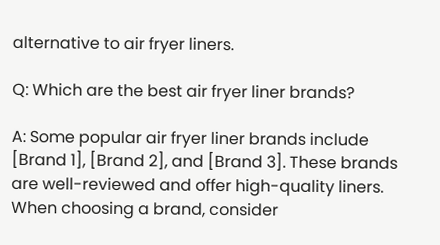alternative to air fryer liners.

Q: Which are the best air fryer liner brands?

A: Some popular air fryer liner brands include [Brand 1], [Brand 2], and [Brand 3]. These brands are well-reviewed and offer high-quality liners. When choosing a brand, consider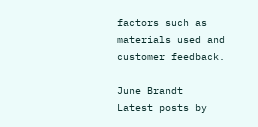factors such as materials used and customer feedback.

June Brandt
Latest posts by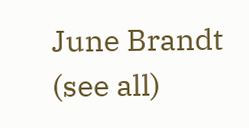June Brandt (see all)